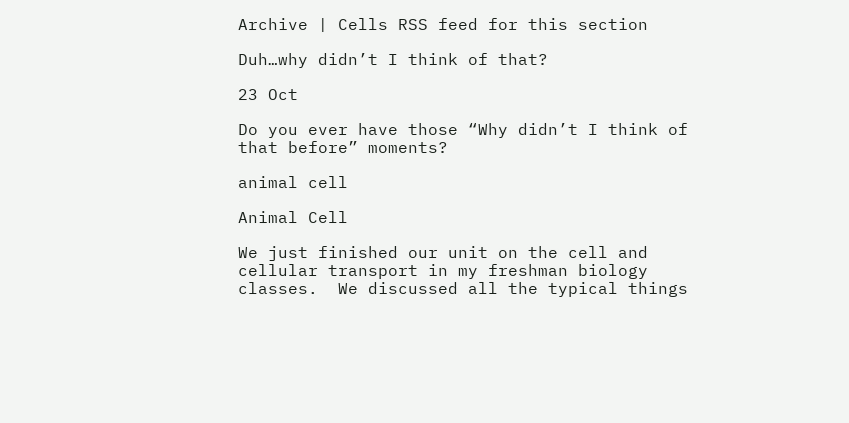Archive | Cells RSS feed for this section

Duh…why didn’t I think of that?

23 Oct

Do you ever have those “Why didn’t I think of that before” moments?

animal cell

Animal Cell

We just finished our unit on the cell and cellular transport in my freshman biology classes.  We discussed all the typical things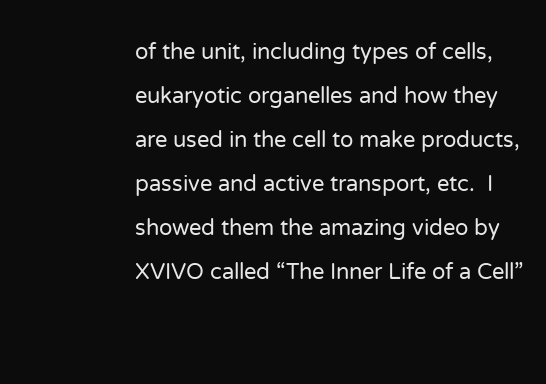of the unit, including types of cells, eukaryotic organelles and how they are used in the cell to make products, passive and active transport, etc.  I showed them the amazing video by XVIVO called “The Inner Life of a Cell”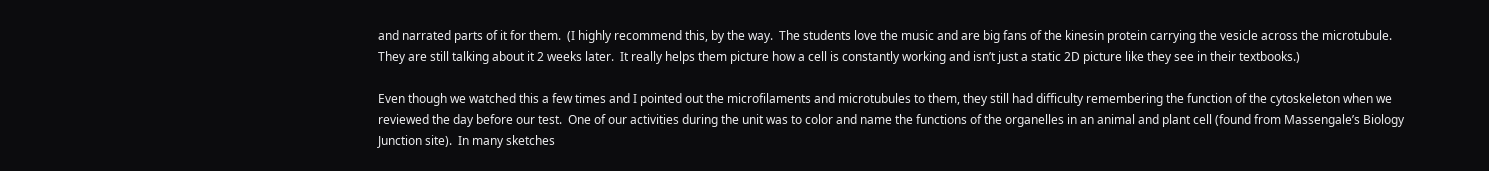and narrated parts of it for them.  (I highly recommend this, by the way.  The students love the music and are big fans of the kinesin protein carrying the vesicle across the microtubule.  They are still talking about it 2 weeks later.  It really helps them picture how a cell is constantly working and isn’t just a static 2D picture like they see in their textbooks.)

Even though we watched this a few times and I pointed out the microfilaments and microtubules to them, they still had difficulty remembering the function of the cytoskeleton when we reviewed the day before our test.  One of our activities during the unit was to color and name the functions of the organelles in an animal and plant cell (found from Massengale’s Biology Junction site).  In many sketches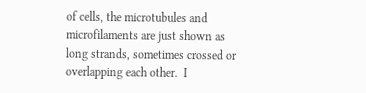of cells, the microtubules and microfilaments are just shown as long strands, sometimes crossed or overlapping each other.  I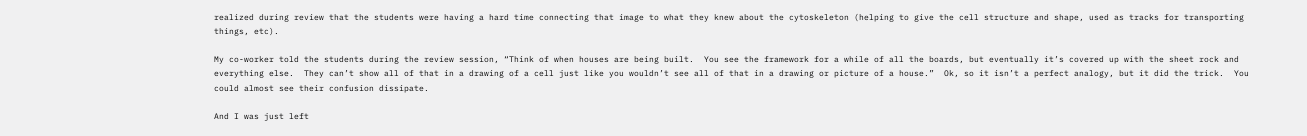realized during review that the students were having a hard time connecting that image to what they knew about the cytoskeleton (helping to give the cell structure and shape, used as tracks for transporting things, etc).

My co-worker told the students during the review session, “Think of when houses are being built.  You see the framework for a while of all the boards, but eventually it’s covered up with the sheet rock and everything else.  They can’t show all of that in a drawing of a cell just like you wouldn’t see all of that in a drawing or picture of a house.”  Ok, so it isn’t a perfect analogy, but it did the trick.  You could almost see their confusion dissipate.

And I was just left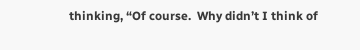thinking, “Of course.  Why didn’t I think of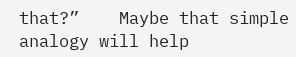that?”    Maybe that simple analogy will help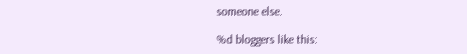someone else.

%d bloggers like this: